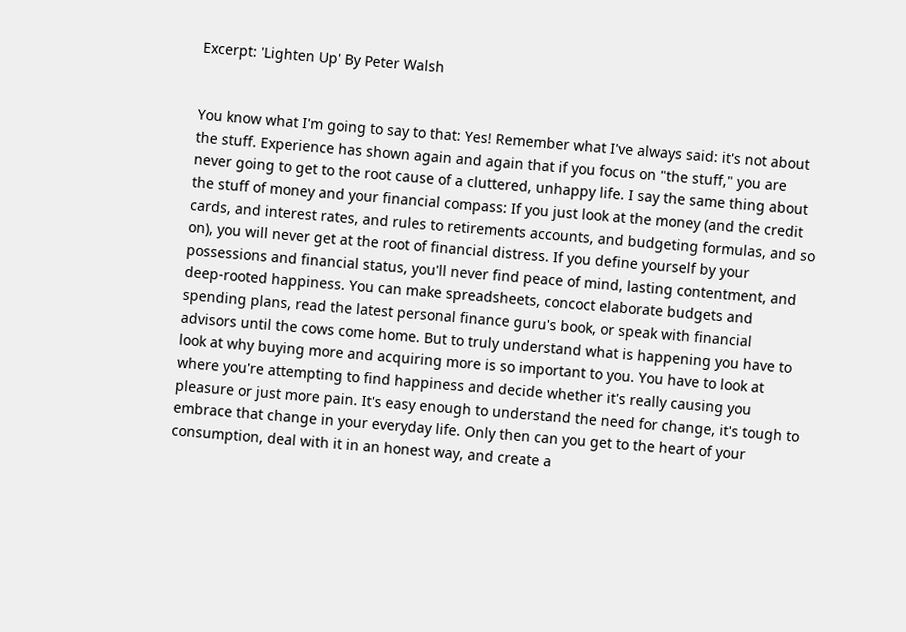Excerpt: 'Lighten Up' By Peter Walsh


You know what I'm going to say to that: Yes! Remember what I've always said: it's not about the stuff. Experience has shown again and again that if you focus on "the stuff," you are never going to get to the root cause of a cluttered, unhappy life. I say the same thing about the stuff of money and your financial compass: If you just look at the money (and the credit cards, and interest rates, and rules to retirements accounts, and budgeting formulas, and so on), you will never get at the root of financial distress. If you define yourself by your possessions and financial status, you'll never find peace of mind, lasting contentment, and deep-rooted happiness. You can make spreadsheets, concoct elaborate budgets and spending plans, read the latest personal finance guru's book, or speak with financial advisors until the cows come home. But to truly understand what is happening you have to look at why buying more and acquiring more is so important to you. You have to look at where you're attempting to find happiness and decide whether it's really causing you pleasure or just more pain. It's easy enough to understand the need for change, it's tough to embrace that change in your everyday life. Only then can you get to the heart of your consumption, deal with it in an honest way, and create a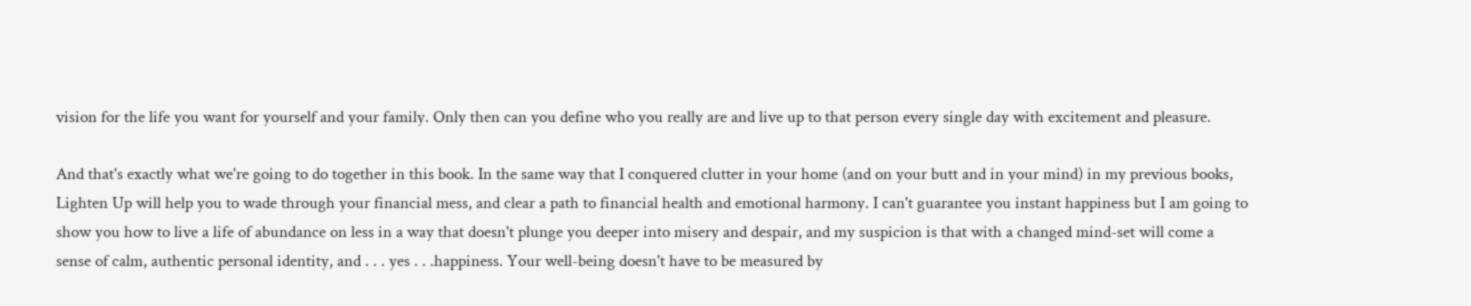vision for the life you want for yourself and your family. Only then can you define who you really are and live up to that person every single day with excitement and pleasure.

And that's exactly what we're going to do together in this book. In the same way that I conquered clutter in your home (and on your butt and in your mind) in my previous books, Lighten Up will help you to wade through your financial mess, and clear a path to financial health and emotional harmony. I can't guarantee you instant happiness but I am going to show you how to live a life of abundance on less in a way that doesn't plunge you deeper into misery and despair, and my suspicion is that with a changed mind-set will come a sense of calm, authentic personal identity, and . . . yes . . .happiness. Your well-being doesn't have to be measured by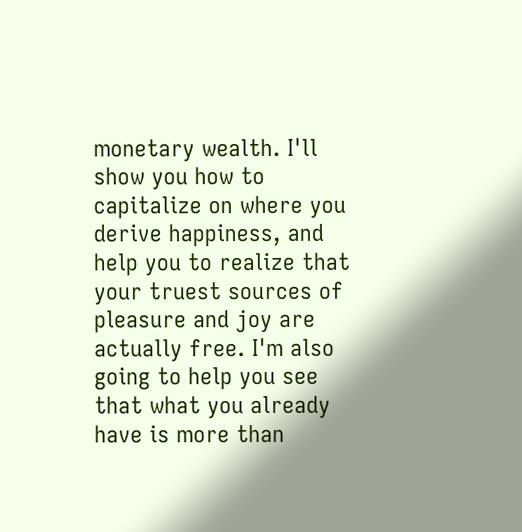monetary wealth. I'll show you how to capitalize on where you derive happiness, and help you to realize that your truest sources of pleasure and joy are actually free. I'm also going to help you see that what you already have is more than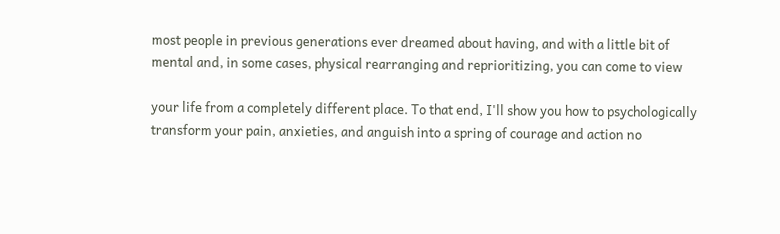most people in previous generations ever dreamed about having, and with a little bit of mental and, in some cases, physical rearranging and reprioritizing, you can come to view

your life from a completely different place. To that end, I'll show you how to psychologically transform your pain, anxieties, and anguish into a spring of courage and action no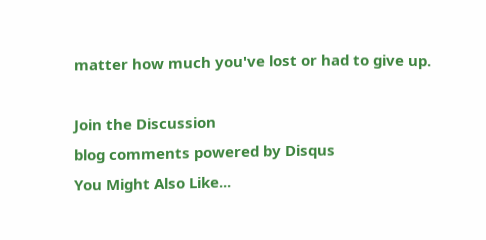matter how much you've lost or had to give up.

Join the Discussion
blog comments powered by Disqus
You Might Also Like...